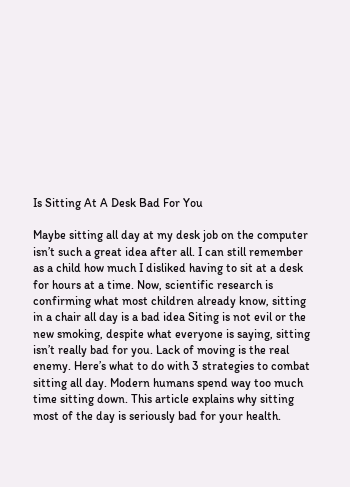Is Sitting At A Desk Bad For You

Maybe sitting all day at my desk job on the computer isn’t such a great idea after all. I can still remember as a child how much I disliked having to sit at a desk for hours at a time. Now, scientific research is confirming what most children already know, sitting in a chair all day is a bad idea Siting is not evil or the new smoking, despite what everyone is saying, sitting isn’t really bad for you. Lack of moving is the real enemy. Here’s what to do with 3 strategies to combat sitting all day. Modern humans spend way too much time sitting down. This article explains why sitting most of the day is seriously bad for your health.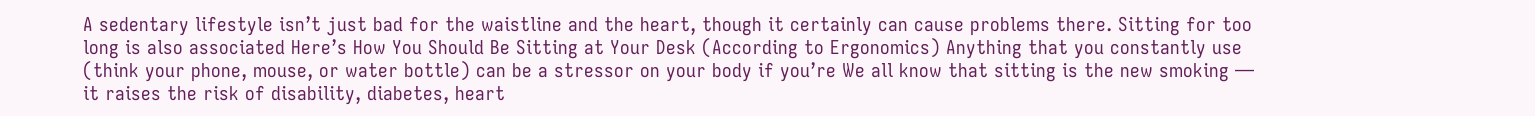A sedentary lifestyle isn’t just bad for the waistline and the heart, though it certainly can cause problems there. Sitting for too long is also associated Here’s How You Should Be Sitting at Your Desk (According to Ergonomics) Anything that you constantly use (think your phone, mouse, or water bottle) can be a stressor on your body if you’re We all know that sitting is the new smoking — it raises the risk of disability, diabetes, heart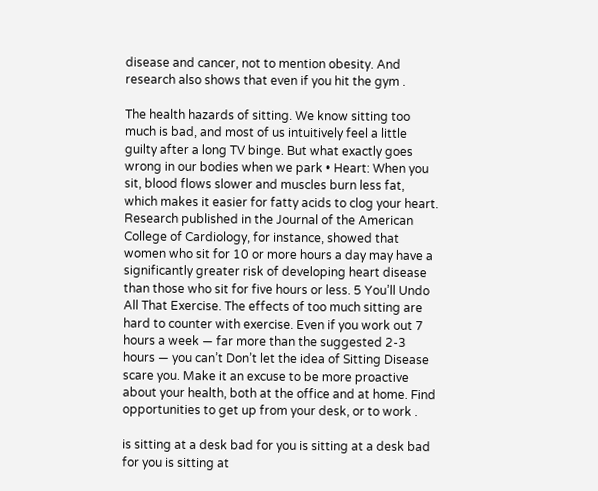disease and cancer, not to mention obesity. And research also shows that even if you hit the gym .

The health hazards of sitting. We know sitting too much is bad, and most of us intuitively feel a little guilty after a long TV binge. But what exactly goes wrong in our bodies when we park • Heart: When you sit, blood flows slower and muscles burn less fat, which makes it easier for fatty acids to clog your heart. Research published in the Journal of the American College of Cardiology, for instance, showed that women who sit for 10 or more hours a day may have a significantly greater risk of developing heart disease than those who sit for five hours or less. 5 You’ll Undo All That Exercise. The effects of too much sitting are hard to counter with exercise. Even if you work out 7 hours a week — far more than the suggested 2-3 hours — you can’t Don’t let the idea of Sitting Disease scare you. Make it an excuse to be more proactive about your health, both at the office and at home. Find opportunities to get up from your desk, or to work .

is sitting at a desk bad for you is sitting at a desk bad for you is sitting at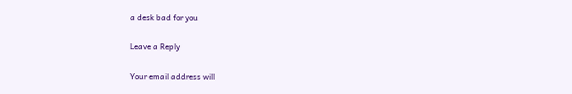a desk bad for you

Leave a Reply

Your email address will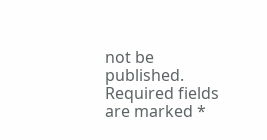not be published. Required fields are marked *